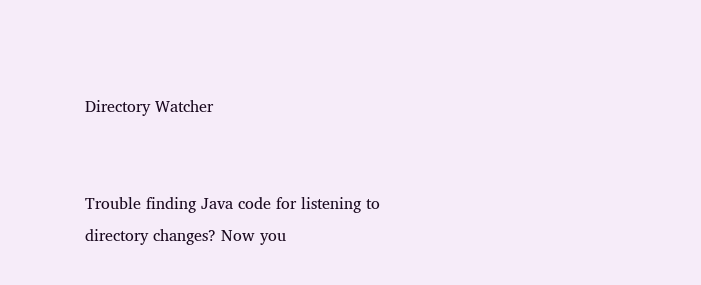Directory Watcher


Trouble finding Java code for listening to directory changes? Now you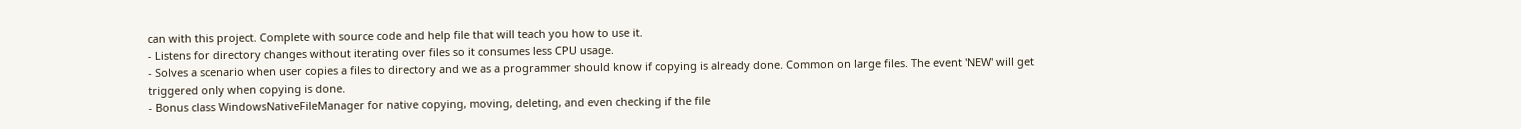can with this project. Complete with source code and help file that will teach you how to use it.
- Listens for directory changes without iterating over files so it consumes less CPU usage.
- Solves a scenario when user copies a files to directory and we as a programmer should know if copying is already done. Common on large files. The event 'NEW' will get triggered only when copying is done.
- Bonus class WindowsNativeFileManager for native copying, moving, deleting, and even checking if the file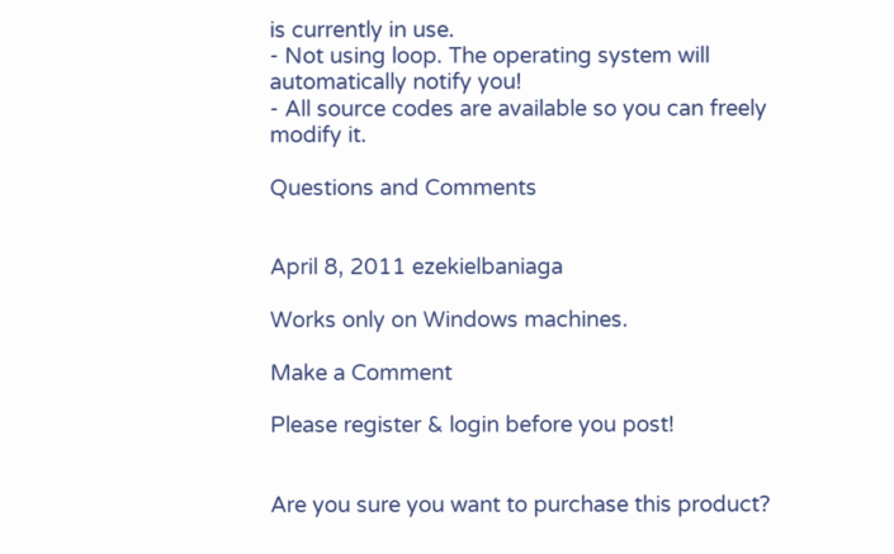is currently in use.
- Not using loop. The operating system will automatically notify you!
- All source codes are available so you can freely modify it.

Questions and Comments


April 8, 2011 ezekielbaniaga

Works only on Windows machines.

Make a Comment

Please register & login before you post!


Are you sure you want to purchase this product?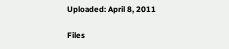Uploaded: April 8, 2011

Files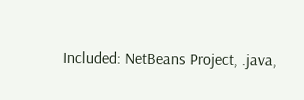Included: NetBeans Project, .java,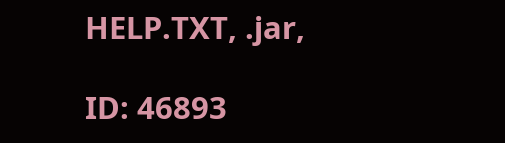HELP.TXT, .jar,

ID: 46893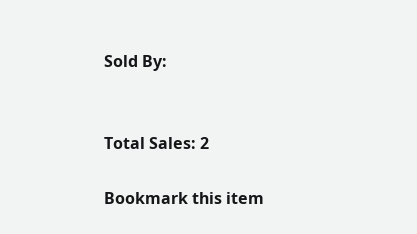Sold By:


Total Sales: 2

Bookmark this item